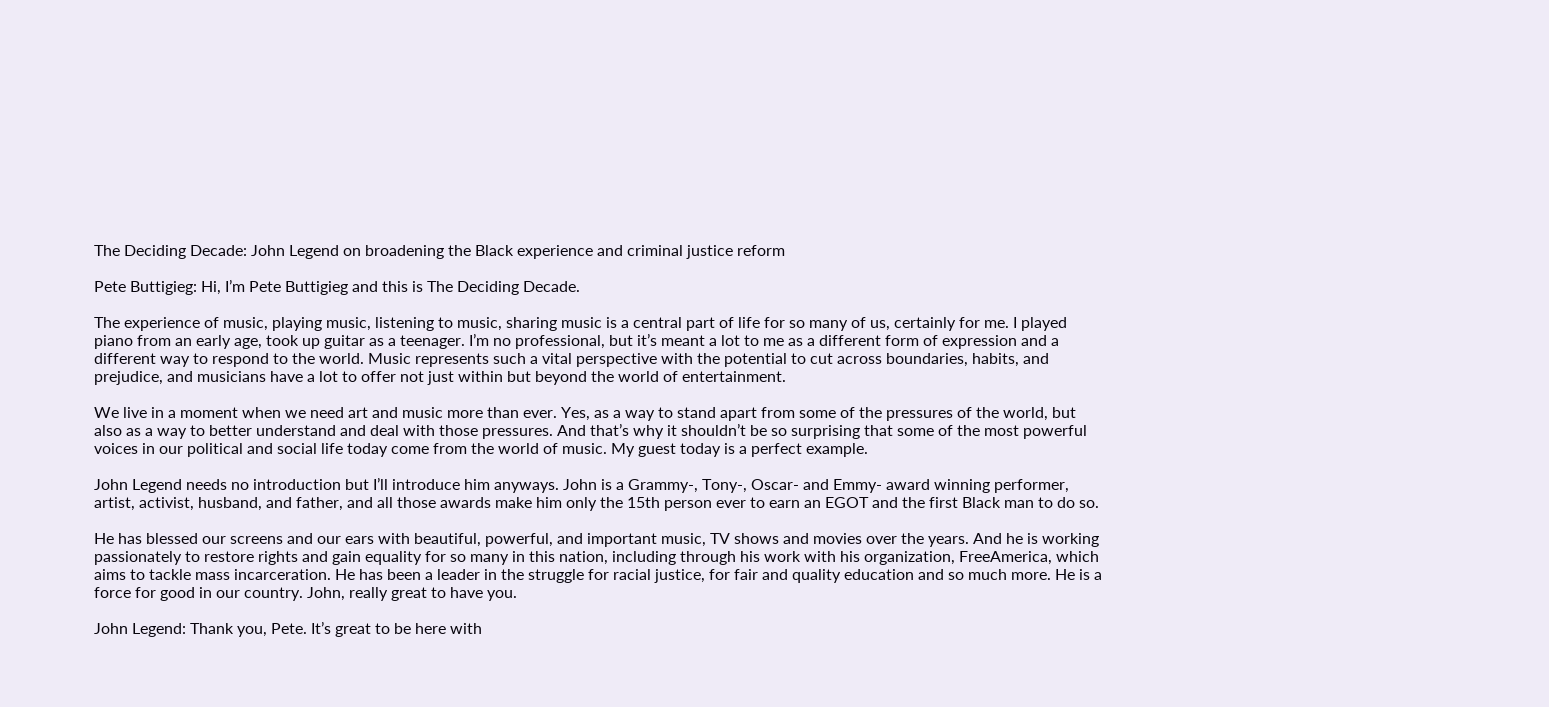The Deciding Decade: John Legend on broadening the Black experience and criminal justice reform

Pete Buttigieg: Hi, I’m Pete Buttigieg and this is The Deciding Decade.

The experience of music, playing music, listening to music, sharing music is a central part of life for so many of us, certainly for me. I played piano from an early age, took up guitar as a teenager. I’m no professional, but it’s meant a lot to me as a different form of expression and a different way to respond to the world. Music represents such a vital perspective with the potential to cut across boundaries, habits, and prejudice, and musicians have a lot to offer not just within but beyond the world of entertainment.

We live in a moment when we need art and music more than ever. Yes, as a way to stand apart from some of the pressures of the world, but also as a way to better understand and deal with those pressures. And that’s why it shouldn’t be so surprising that some of the most powerful voices in our political and social life today come from the world of music. My guest today is a perfect example.

John Legend needs no introduction but I’ll introduce him anyways. John is a Grammy-, Tony-, Oscar- and Emmy- award winning performer, artist, activist, husband, and father, and all those awards make him only the 15th person ever to earn an EGOT and the first Black man to do so.

He has blessed our screens and our ears with beautiful, powerful, and important music, TV shows and movies over the years. And he is working passionately to restore rights and gain equality for so many in this nation, including through his work with his organization, FreeAmerica, which aims to tackle mass incarceration. He has been a leader in the struggle for racial justice, for fair and quality education and so much more. He is a force for good in our country. John, really great to have you.

John Legend: Thank you, Pete. It’s great to be here with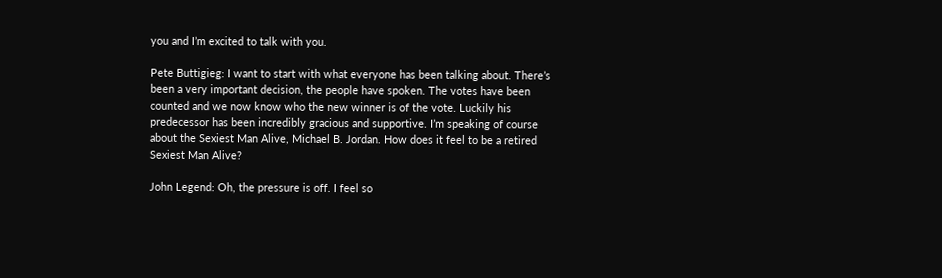you and I’m excited to talk with you.

Pete Buttigieg: I want to start with what everyone has been talking about. There’s been a very important decision, the people have spoken. The votes have been counted and we now know who the new winner is of the vote. Luckily his predecessor has been incredibly gracious and supportive. I’m speaking of course about the Sexiest Man Alive, Michael B. Jordan. How does it feel to be a retired Sexiest Man Alive?

John Legend: Oh, the pressure is off. I feel so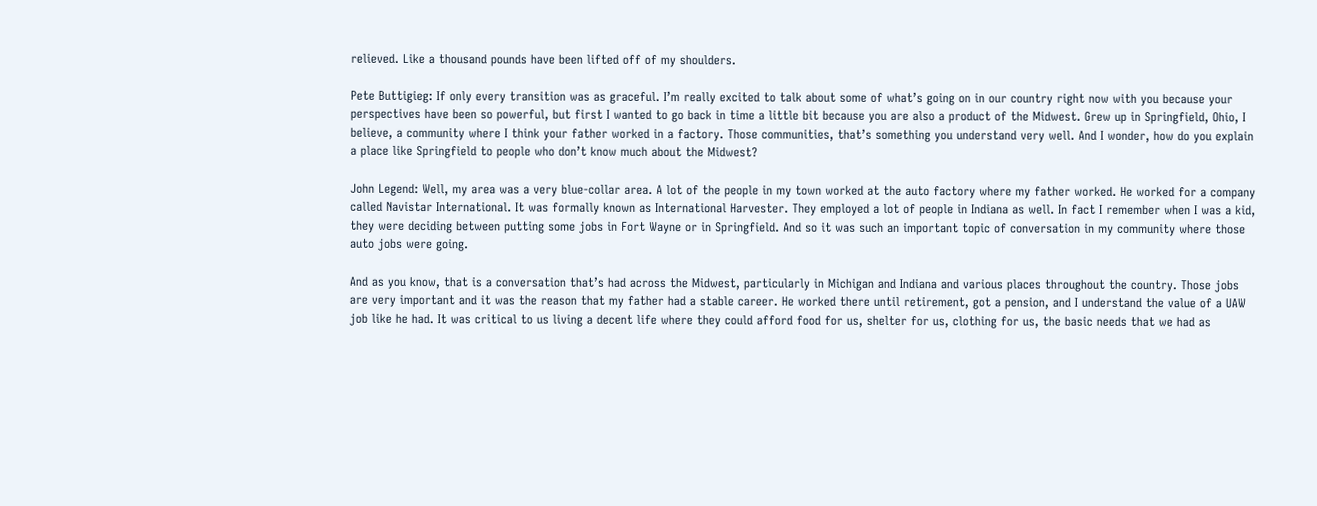relieved. Like a thousand pounds have been lifted off of my shoulders.

Pete Buttigieg: If only every transition was as graceful. I’m really excited to talk about some of what’s going on in our country right now with you because your perspectives have been so powerful, but first I wanted to go back in time a little bit because you are also a product of the Midwest. Grew up in Springfield, Ohio, I believe, a community where I think your father worked in a factory. Those communities, that’s something you understand very well. And I wonder, how do you explain a place like Springfield to people who don’t know much about the Midwest?

John Legend: Well, my area was a very blue-collar area. A lot of the people in my town worked at the auto factory where my father worked. He worked for a company called Navistar International. It was formally known as International Harvester. They employed a lot of people in Indiana as well. In fact I remember when I was a kid, they were deciding between putting some jobs in Fort Wayne or in Springfield. And so it was such an important topic of conversation in my community where those auto jobs were going.

And as you know, that is a conversation that’s had across the Midwest, particularly in Michigan and Indiana and various places throughout the country. Those jobs are very important and it was the reason that my father had a stable career. He worked there until retirement, got a pension, and I understand the value of a UAW job like he had. It was critical to us living a decent life where they could afford food for us, shelter for us, clothing for us, the basic needs that we had as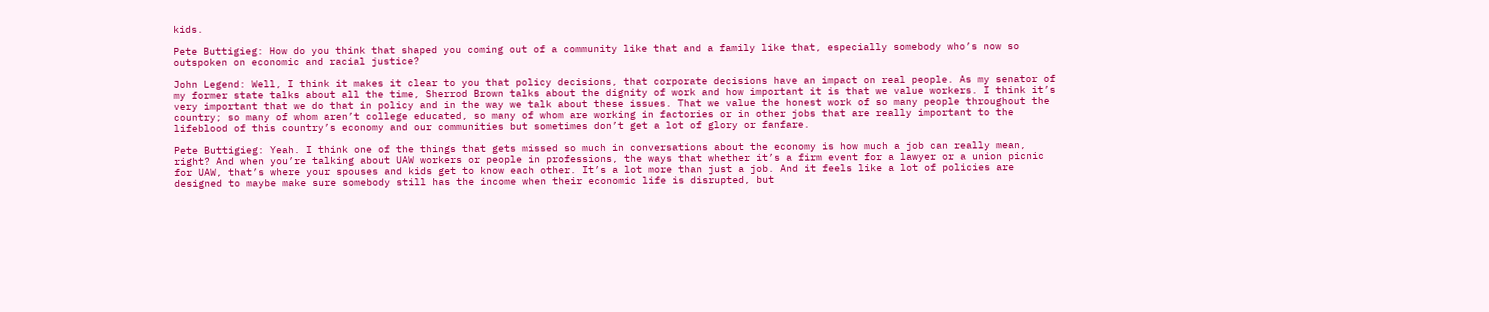kids.

Pete Buttigieg: How do you think that shaped you coming out of a community like that and a family like that, especially somebody who’s now so outspoken on economic and racial justice?

John Legend: Well, I think it makes it clear to you that policy decisions, that corporate decisions have an impact on real people. As my senator of my former state talks about all the time, Sherrod Brown talks about the dignity of work and how important it is that we value workers. I think it’s very important that we do that in policy and in the way we talk about these issues. That we value the honest work of so many people throughout the country; so many of whom aren’t college educated, so many of whom are working in factories or in other jobs that are really important to the lifeblood of this country’s economy and our communities but sometimes don’t get a lot of glory or fanfare.

Pete Buttigieg: Yeah. I think one of the things that gets missed so much in conversations about the economy is how much a job can really mean, right? And when you’re talking about UAW workers or people in professions, the ways that whether it’s a firm event for a lawyer or a union picnic for UAW, that’s where your spouses and kids get to know each other. It’s a lot more than just a job. And it feels like a lot of policies are designed to maybe make sure somebody still has the income when their economic life is disrupted, but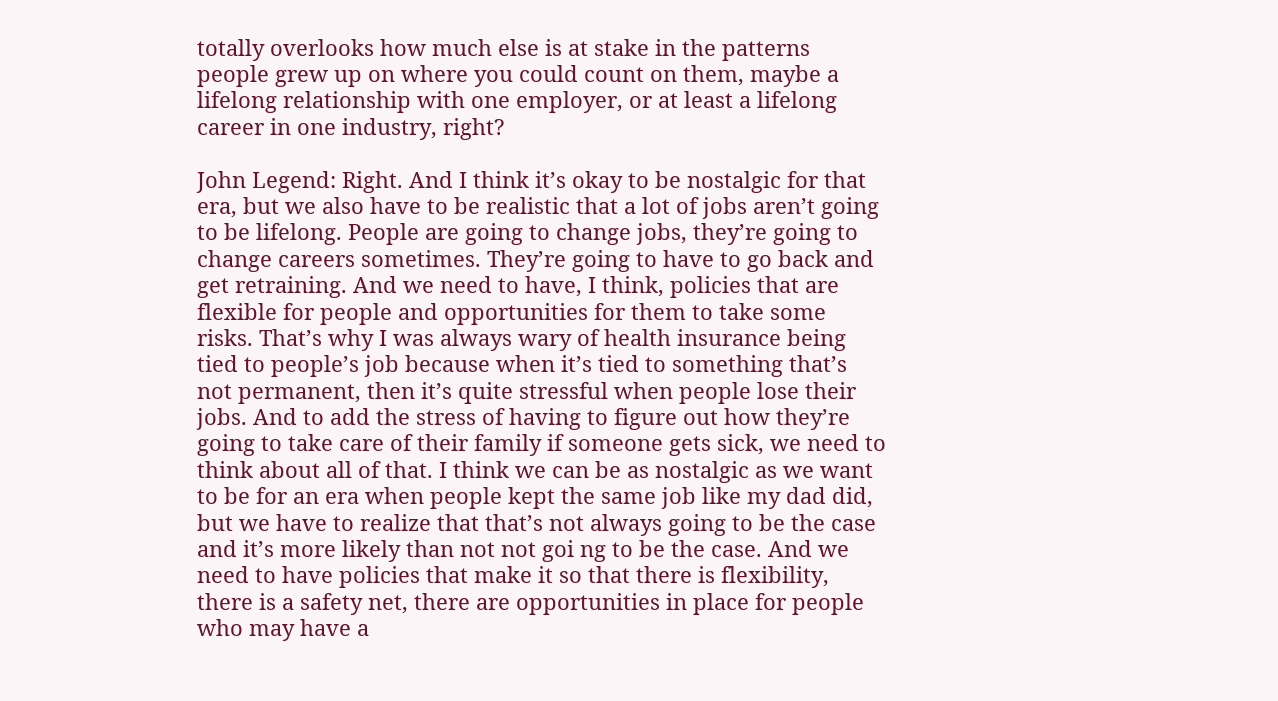totally overlooks how much else is at stake in the patterns people grew up on where you could count on them, maybe a lifelong relationship with one employer, or at least a lifelong career in one industry, right?

John Legend: Right. And I think it’s okay to be nostalgic for that era, but we also have to be realistic that a lot of jobs aren’t going to be lifelong. People are going to change jobs, they’re going to change careers sometimes. They’re going to have to go back and get retraining. And we need to have, I think, policies that are flexible for people and opportunities for them to take some risks. That’s why I was always wary of health insurance being tied to people’s job because when it’s tied to something that’s not permanent, then it’s quite stressful when people lose their jobs. And to add the stress of having to figure out how they’re going to take care of their family if someone gets sick, we need to think about all of that. I think we can be as nostalgic as we want to be for an era when people kept the same job like my dad did, but we have to realize that that’s not always going to be the case and it’s more likely than not not goi ng to be the case. And we need to have policies that make it so that there is flexibility, there is a safety net, there are opportunities in place for people who may have a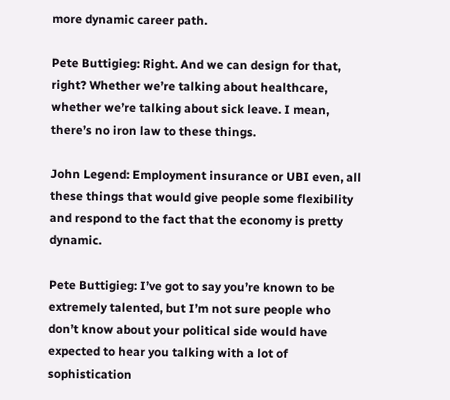more dynamic career path.

Pete Buttigieg: Right. And we can design for that, right? Whether we’re talking about healthcare, whether we’re talking about sick leave. I mean, there’s no iron law to these things.

John Legend: Employment insurance or UBI even, all these things that would give people some flexibility and respond to the fact that the economy is pretty dynamic.

Pete Buttigieg: I’ve got to say you’re known to be extremely talented, but I’m not sure people who don’t know about your political side would have expected to hear you talking with a lot of sophistication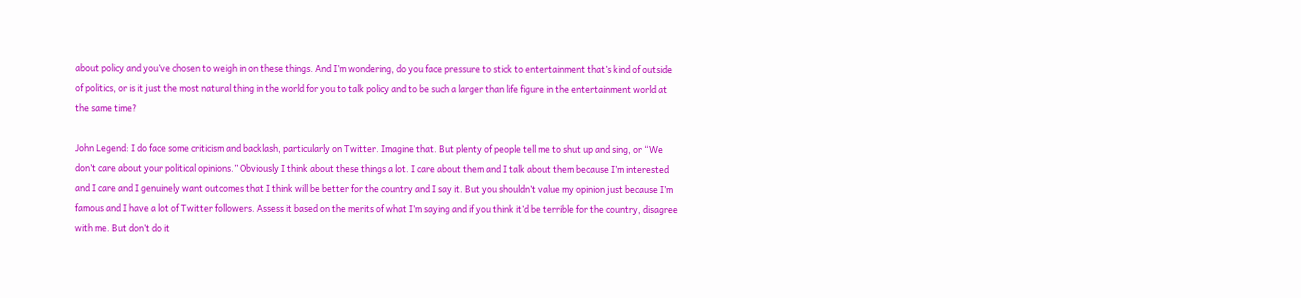about policy and you’ve chosen to weigh in on these things. And I’m wondering, do you face pressure to stick to entertainment that’s kind of outside of politics, or is it just the most natural thing in the world for you to talk policy and to be such a larger than life figure in the entertainment world at the same time?

John Legend: I do face some criticism and backlash, particularly on Twitter. Imagine that. But plenty of people tell me to shut up and sing, or “We don’t care about your political opinions.” Obviously I think about these things a lot. I care about them and I talk about them because I’m interested and I care and I genuinely want outcomes that I think will be better for the country and I say it. But you shouldn’t value my opinion just because I’m famous and I have a lot of Twitter followers. Assess it based on the merits of what I’m saying and if you think it’d be terrible for the country, disagree with me. But don’t do it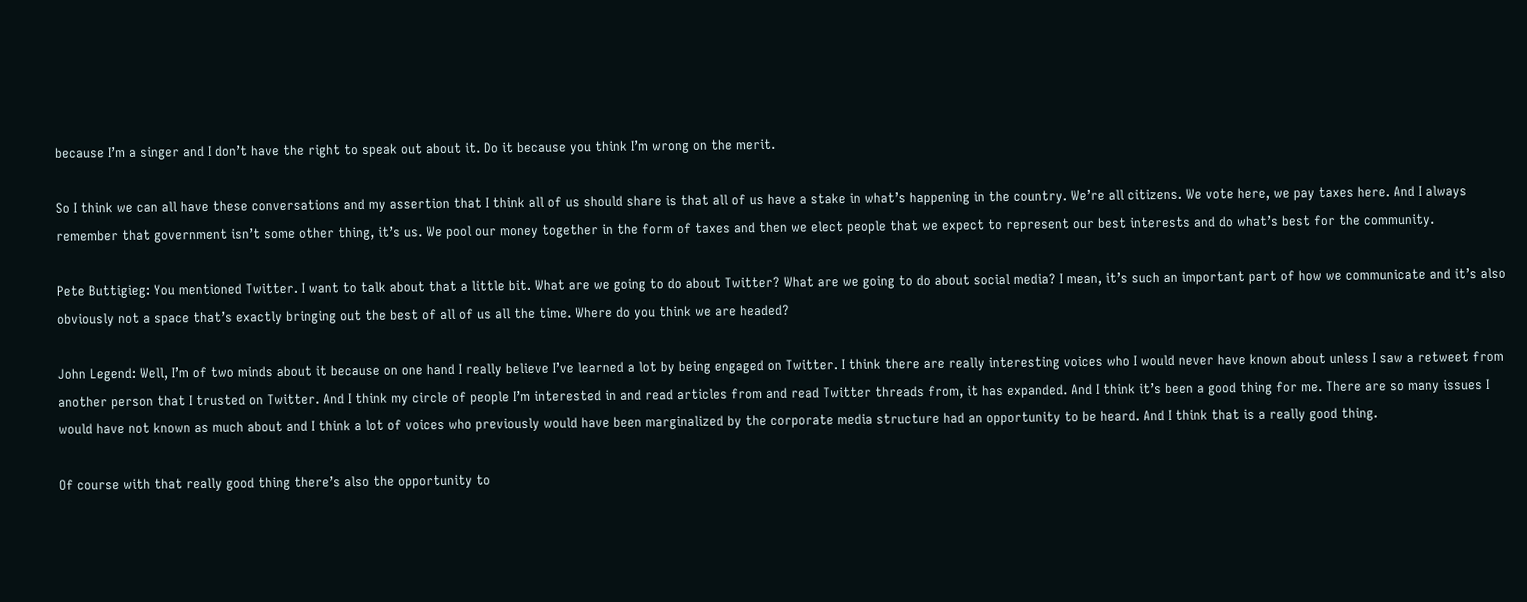because I’m a singer and I don’t have the right to speak out about it. Do it because you think I’m wrong on the merit.

So I think we can all have these conversations and my assertion that I think all of us should share is that all of us have a stake in what’s happening in the country. We’re all citizens. We vote here, we pay taxes here. And I always remember that government isn’t some other thing, it’s us. We pool our money together in the form of taxes and then we elect people that we expect to represent our best interests and do what’s best for the community.

Pete Buttigieg: You mentioned Twitter. I want to talk about that a little bit. What are we going to do about Twitter? What are we going to do about social media? I mean, it’s such an important part of how we communicate and it’s also obviously not a space that’s exactly bringing out the best of all of us all the time. Where do you think we are headed?

John Legend: Well, I’m of two minds about it because on one hand I really believe I’ve learned a lot by being engaged on Twitter. I think there are really interesting voices who I would never have known about unless I saw a retweet from another person that I trusted on Twitter. And I think my circle of people I’m interested in and read articles from and read Twitter threads from, it has expanded. And I think it’s been a good thing for me. There are so many issues I would have not known as much about and I think a lot of voices who previously would have been marginalized by the corporate media structure had an opportunity to be heard. And I think that is a really good thing.

Of course with that really good thing there’s also the opportunity to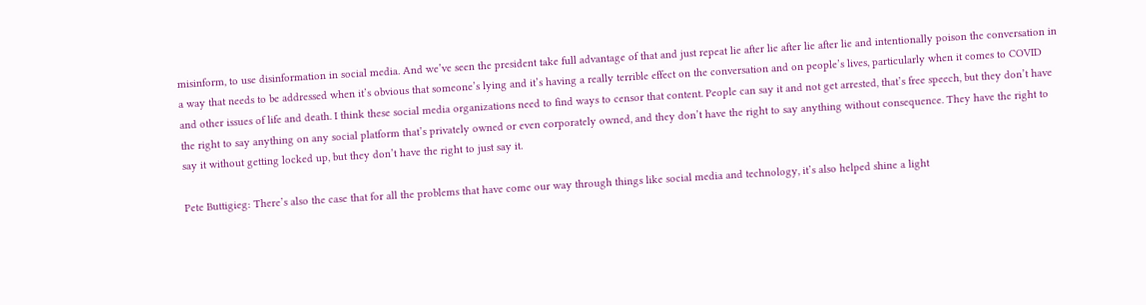misinform, to use disinformation in social media. And we’ve seen the president take full advantage of that and just repeat lie after lie after lie after lie and intentionally poison the conversation in a way that needs to be addressed when it’s obvious that someone’s lying and it’s having a really terrible effect on the conversation and on people’s lives, particularly when it comes to COVID and other issues of life and death. I think these social media organizations need to find ways to censor that content. People can say it and not get arrested, that’s free speech, but they don’t have the right to say anything on any social platform that’s privately owned or even corporately owned, and they don’t have the right to say anything without consequence. They have the right to say it without getting locked up, but they don’t have the right to just say it.

Pete Buttigieg: There’s also the case that for all the problems that have come our way through things like social media and technology, it’s also helped shine a light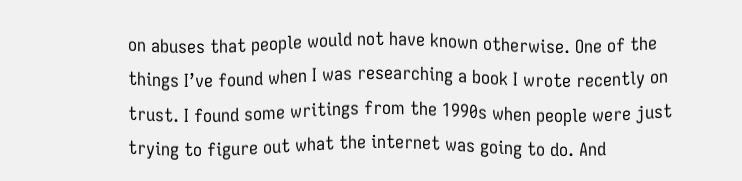on abuses that people would not have known otherwise. One of the things I’ve found when I was researching a book I wrote recently on trust. I found some writings from the 1990s when people were just trying to figure out what the internet was going to do. And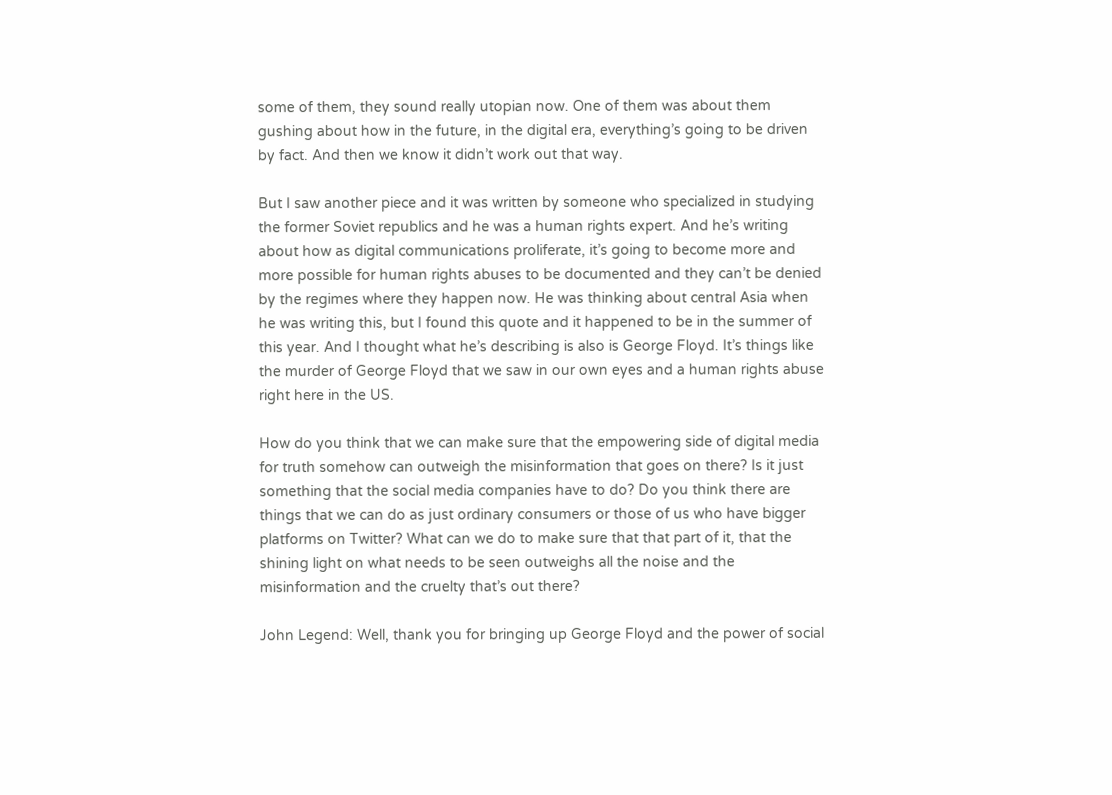some of them, they sound really utopian now. One of them was about them gushing about how in the future, in the digital era, everything’s going to be driven by fact. And then we know it didn’t work out that way.

But I saw another piece and it was written by someone who specialized in studying the former Soviet republics and he was a human rights expert. And he’s writing about how as digital communications proliferate, it’s going to become more and more possible for human rights abuses to be documented and they can’t be denied by the regimes where they happen now. He was thinking about central Asia when he was writing this, but I found this quote and it happened to be in the summer of this year. And I thought what he’s describing is also is George Floyd. It’s things like the murder of George Floyd that we saw in our own eyes and a human rights abuse right here in the US.

How do you think that we can make sure that the empowering side of digital media for truth somehow can outweigh the misinformation that goes on there? Is it just something that the social media companies have to do? Do you think there are things that we can do as just ordinary consumers or those of us who have bigger platforms on Twitter? What can we do to make sure that that part of it, that the shining light on what needs to be seen outweighs all the noise and the misinformation and the cruelty that’s out there?

John Legend: Well, thank you for bringing up George Floyd and the power of social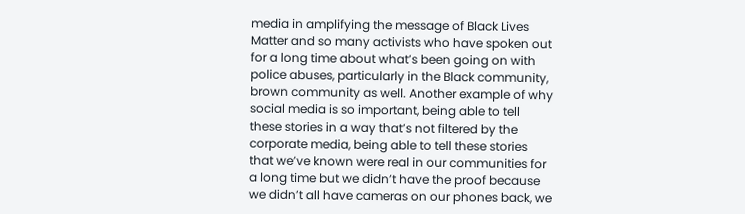media in amplifying the message of Black Lives Matter and so many activists who have spoken out for a long time about what’s been going on with police abuses, particularly in the Black community, brown community as well. Another example of why social media is so important, being able to tell these stories in a way that’s not filtered by the corporate media, being able to tell these stories that we’ve known were real in our communities for a long time but we didn’t have the proof because we didn’t all have cameras on our phones back, we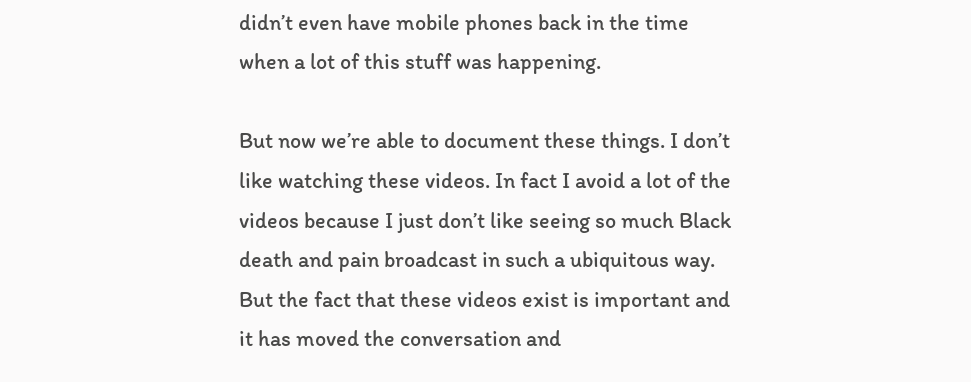didn’t even have mobile phones back in the time when a lot of this stuff was happening.

But now we’re able to document these things. I don’t like watching these videos. In fact I avoid a lot of the videos because I just don’t like seeing so much Black death and pain broadcast in such a ubiquitous way. But the fact that these videos exist is important and it has moved the conversation and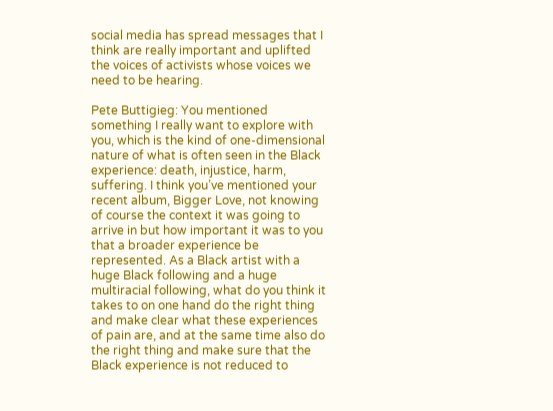social media has spread messages that I think are really important and uplifted the voices of activists whose voices we need to be hearing.

Pete Buttigieg: You mentioned something I really want to explore with you, which is the kind of one-dimensional nature of what is often seen in the Black experience: death, injustice, harm, suffering. I think you’ve mentioned your recent album, Bigger Love, not knowing of course the context it was going to arrive in but how important it was to you that a broader experience be represented. As a Black artist with a huge Black following and a huge multiracial following, what do you think it takes to on one hand do the right thing and make clear what these experiences of pain are, and at the same time also do the right thing and make sure that the Black experience is not reduced to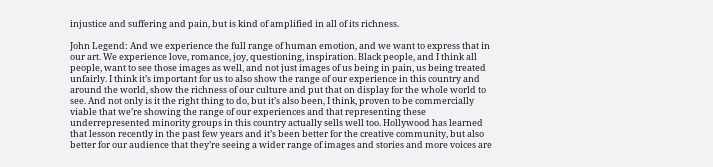injustice and suffering and pain, but is kind of amplified in all of its richness.

John Legend: And we experience the full range of human emotion, and we want to express that in our art. We experience love, romance, joy, questioning, inspiration. Black people, and I think all people, want to see those images as well, and not just images of us being in pain, us being treated unfairly. I think it’s important for us to also show the range of our experience in this country and around the world, show the richness of our culture and put that on display for the whole world to see. And not only is it the right thing to do, but it’s also been, I think, proven to be commercially viable that we’re showing the range of our experiences and that representing these underrepresented minority groups in this country actually sells well too. Hollywood has learned that lesson recently in the past few years and it’s been better for the creative community, but also better for our audience that they’re seeing a wider range of images and stories and more voices are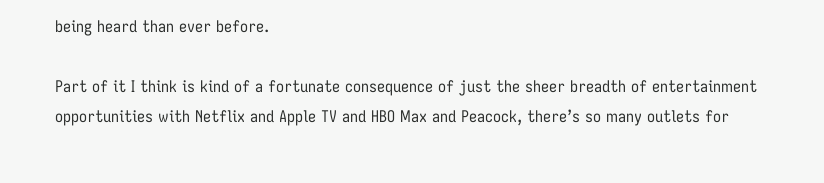being heard than ever before.

Part of it I think is kind of a fortunate consequence of just the sheer breadth of entertainment opportunities with Netflix and Apple TV and HBO Max and Peacock, there’s so many outlets for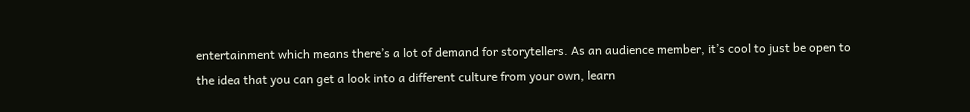entertainment which means there’s a lot of demand for storytellers. As an audience member, it’s cool to just be open to the idea that you can get a look into a different culture from your own, learn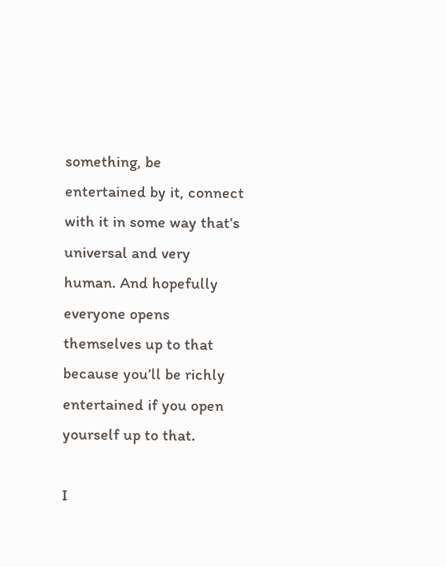something, be entertained by it, connect with it in some way that’s universal and very human. And hopefully everyone opens themselves up to that because you’ll be richly entertained if you open yourself up to that.

I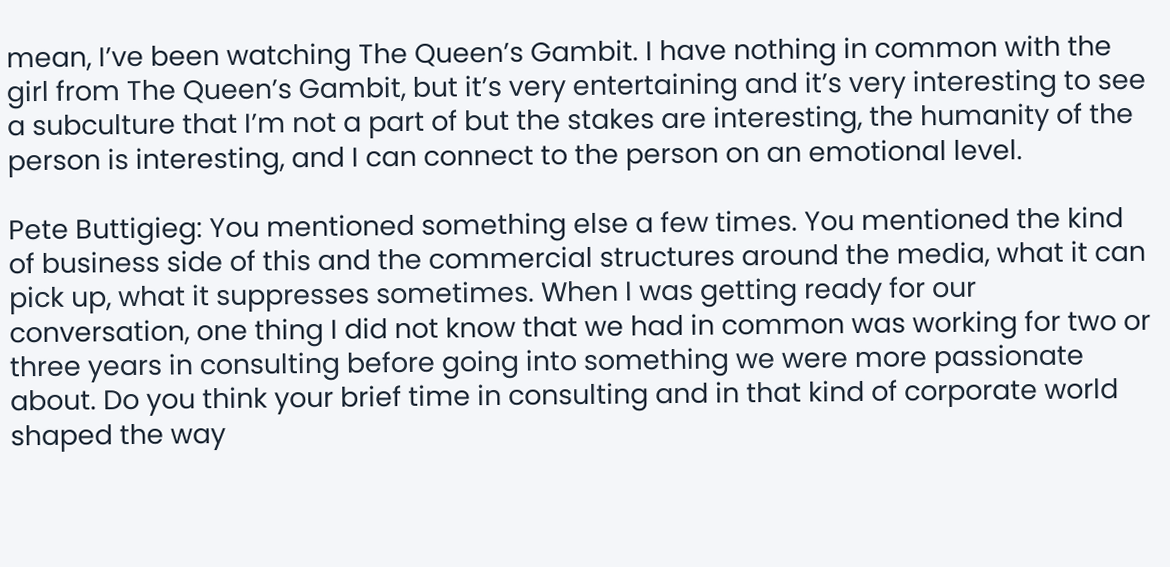mean, I’ve been watching The Queen’s Gambit. I have nothing in common with the girl from The Queen’s Gambit, but it’s very entertaining and it’s very interesting to see a subculture that I’m not a part of but the stakes are interesting, the humanity of the person is interesting, and I can connect to the person on an emotional level.

Pete Buttigieg: You mentioned something else a few times. You mentioned the kind of business side of this and the commercial structures around the media, what it can pick up, what it suppresses sometimes. When I was getting ready for our conversation, one thing I did not know that we had in common was working for two or three years in consulting before going into something we were more passionate about. Do you think your brief time in consulting and in that kind of corporate world shaped the way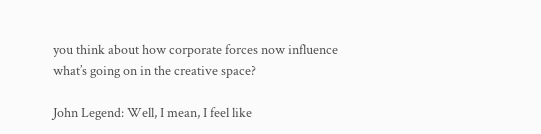you think about how corporate forces now influence what’s going on in the creative space?

John Legend: Well, I mean, I feel like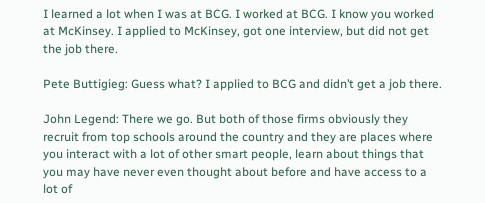I learned a lot when I was at BCG. I worked at BCG. I know you worked at McKinsey. I applied to McKinsey, got one interview, but did not get the job there.

Pete Buttigieg: Guess what? I applied to BCG and didn’t get a job there.

John Legend: There we go. But both of those firms obviously they recruit from top schools around the country and they are places where you interact with a lot of other smart people, learn about things that you may have never even thought about before and have access to a lot of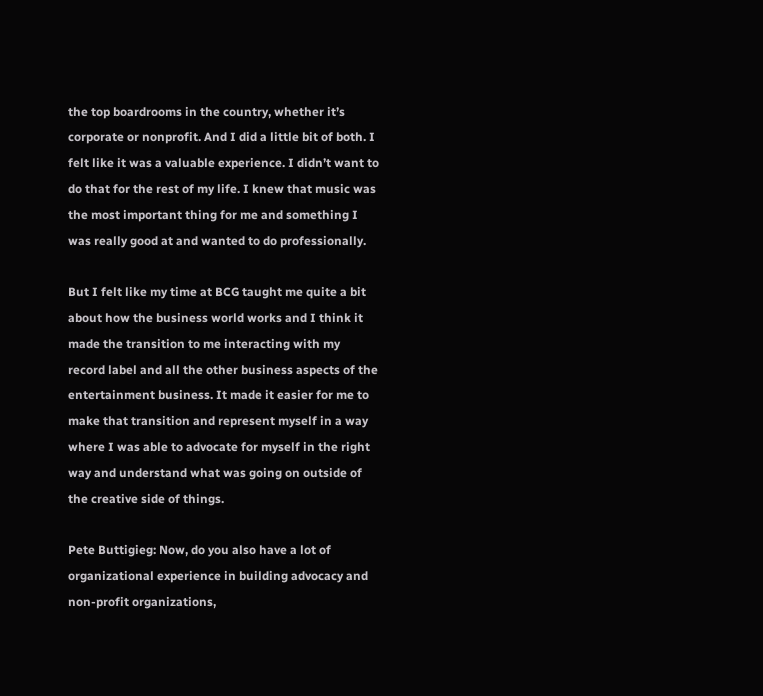the top boardrooms in the country, whether it’s corporate or nonprofit. And I did a little bit of both. I felt like it was a valuable experience. I didn’t want to do that for the rest of my life. I knew that music was the most important thing for me and something I was really good at and wanted to do professionally.

But I felt like my time at BCG taught me quite a bit about how the business world works and I think it made the transition to me interacting with my record label and all the other business aspects of the entertainment business. It made it easier for me to make that transition and represent myself in a way where I was able to advocate for myself in the right way and understand what was going on outside of the creative side of things.

Pete Buttigieg: Now, do you also have a lot of organizational experience in building advocacy and non-profit organizations,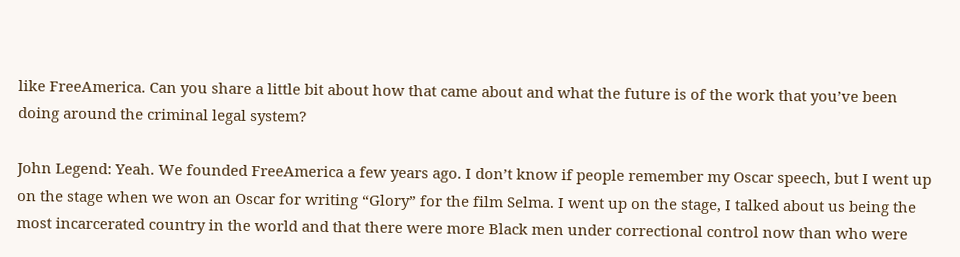like FreeAmerica. Can you share a little bit about how that came about and what the future is of the work that you’ve been doing around the criminal legal system?

John Legend: Yeah. We founded FreeAmerica a few years ago. I don’t know if people remember my Oscar speech, but I went up on the stage when we won an Oscar for writing “Glory” for the film Selma. I went up on the stage, I talked about us being the most incarcerated country in the world and that there were more Black men under correctional control now than who were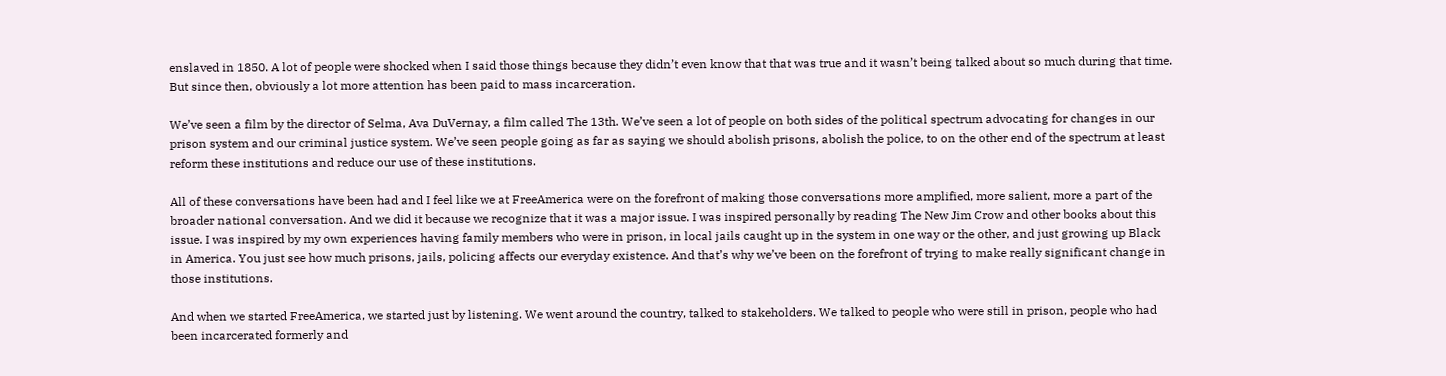enslaved in 1850. A lot of people were shocked when I said those things because they didn’t even know that that was true and it wasn’t being talked about so much during that time. But since then, obviously a lot more attention has been paid to mass incarceration.

We’ve seen a film by the director of Selma, Ava DuVernay, a film called The 13th. We’ve seen a lot of people on both sides of the political spectrum advocating for changes in our prison system and our criminal justice system. We’ve seen people going as far as saying we should abolish prisons, abolish the police, to on the other end of the spectrum at least reform these institutions and reduce our use of these institutions.

All of these conversations have been had and I feel like we at FreeAmerica were on the forefront of making those conversations more amplified, more salient, more a part of the broader national conversation. And we did it because we recognize that it was a major issue. I was inspired personally by reading The New Jim Crow and other books about this issue. I was inspired by my own experiences having family members who were in prison, in local jails caught up in the system in one way or the other, and just growing up Black in America. You just see how much prisons, jails, policing affects our everyday existence. And that’s why we’ve been on the forefront of trying to make really significant change in those institutions.

And when we started FreeAmerica, we started just by listening. We went around the country, talked to stakeholders. We talked to people who were still in prison, people who had been incarcerated formerly and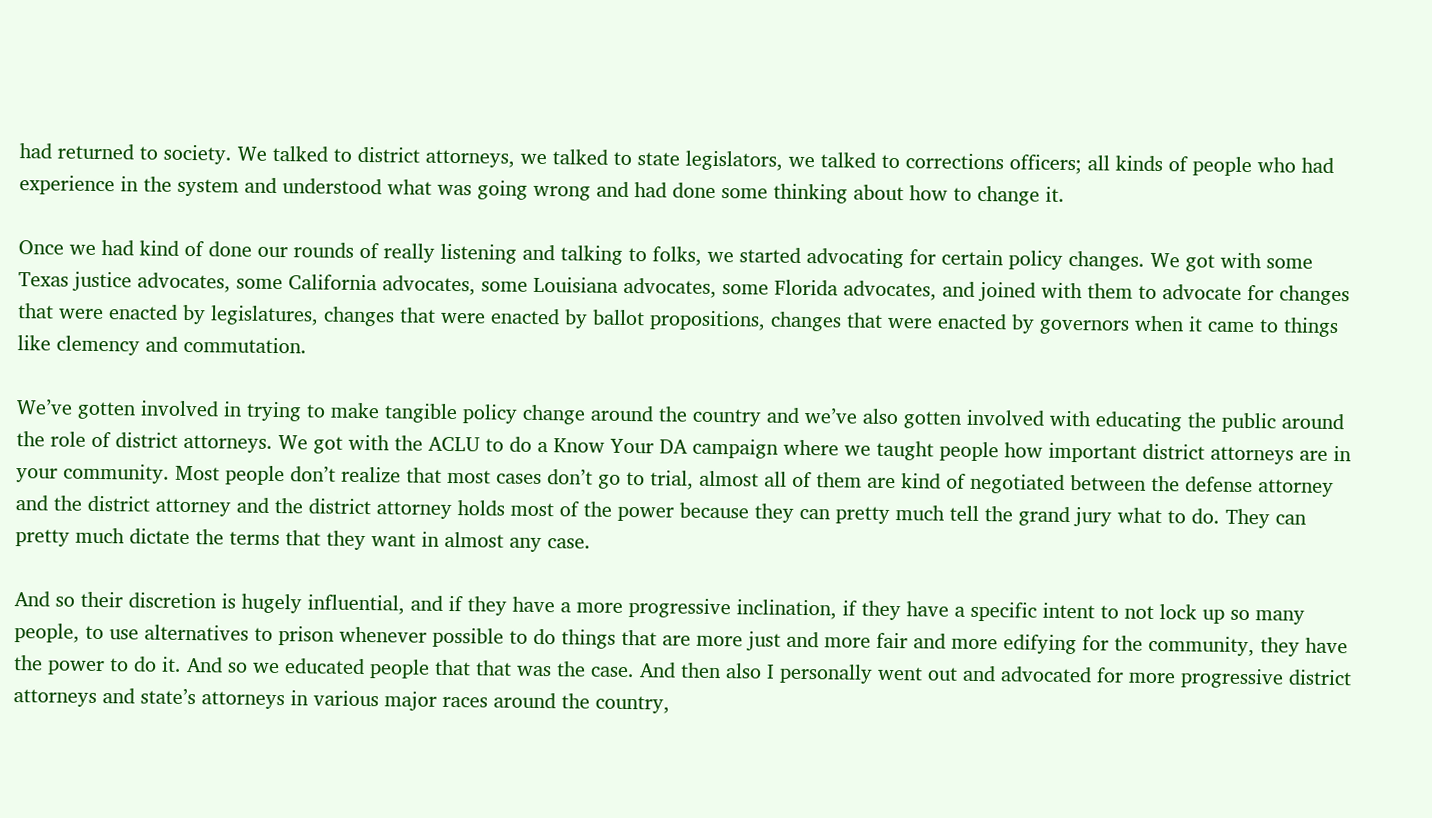had returned to society. We talked to district attorneys, we talked to state legislators, we talked to corrections officers; all kinds of people who had experience in the system and understood what was going wrong and had done some thinking about how to change it.

Once we had kind of done our rounds of really listening and talking to folks, we started advocating for certain policy changes. We got with some Texas justice advocates, some California advocates, some Louisiana advocates, some Florida advocates, and joined with them to advocate for changes that were enacted by legislatures, changes that were enacted by ballot propositions, changes that were enacted by governors when it came to things like clemency and commutation.

We’ve gotten involved in trying to make tangible policy change around the country and we’ve also gotten involved with educating the public around the role of district attorneys. We got with the ACLU to do a Know Your DA campaign where we taught people how important district attorneys are in your community. Most people don’t realize that most cases don’t go to trial, almost all of them are kind of negotiated between the defense attorney and the district attorney and the district attorney holds most of the power because they can pretty much tell the grand jury what to do. They can pretty much dictate the terms that they want in almost any case.

And so their discretion is hugely influential, and if they have a more progressive inclination, if they have a specific intent to not lock up so many people, to use alternatives to prison whenever possible to do things that are more just and more fair and more edifying for the community, they have the power to do it. And so we educated people that that was the case. And then also I personally went out and advocated for more progressive district attorneys and state’s attorneys in various major races around the country,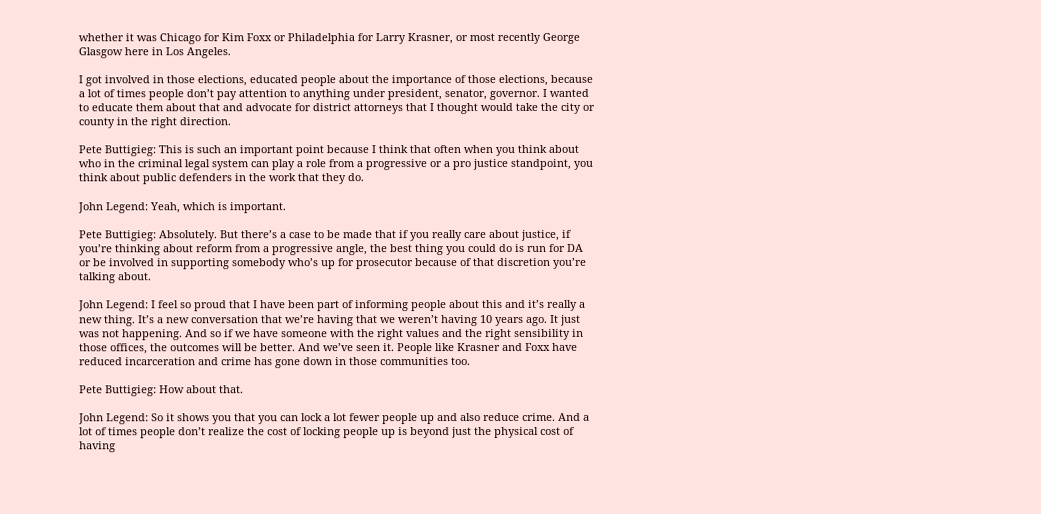whether it was Chicago for Kim Foxx or Philadelphia for Larry Krasner, or most recently George Glasgow here in Los Angeles.

I got involved in those elections, educated people about the importance of those elections, because a lot of times people don’t pay attention to anything under president, senator, governor. I wanted to educate them about that and advocate for district attorneys that I thought would take the city or county in the right direction.

Pete Buttigieg: This is such an important point because I think that often when you think about who in the criminal legal system can play a role from a progressive or a pro justice standpoint, you think about public defenders in the work that they do.

John Legend: Yeah, which is important.

Pete Buttigieg: Absolutely. But there’s a case to be made that if you really care about justice, if you’re thinking about reform from a progressive angle, the best thing you could do is run for DA or be involved in supporting somebody who’s up for prosecutor because of that discretion you’re talking about.

John Legend: I feel so proud that I have been part of informing people about this and it’s really a new thing. It’s a new conversation that we’re having that we weren’t having 10 years ago. It just was not happening. And so if we have someone with the right values and the right sensibility in those offices, the outcomes will be better. And we’ve seen it. People like Krasner and Foxx have reduced incarceration and crime has gone down in those communities too.

Pete Buttigieg: How about that.

John Legend: So it shows you that you can lock a lot fewer people up and also reduce crime. And a lot of times people don’t realize the cost of locking people up is beyond just the physical cost of having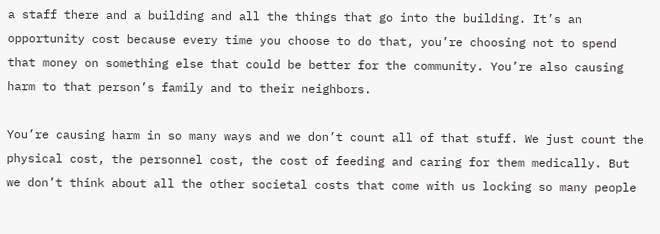a staff there and a building and all the things that go into the building. It’s an opportunity cost because every time you choose to do that, you’re choosing not to spend that money on something else that could be better for the community. You’re also causing harm to that person’s family and to their neighbors.

You’re causing harm in so many ways and we don’t count all of that stuff. We just count the physical cost, the personnel cost, the cost of feeding and caring for them medically. But we don’t think about all the other societal costs that come with us locking so many people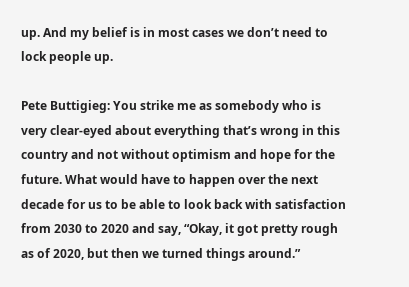up. And my belief is in most cases we don’t need to lock people up.

Pete Buttigieg: You strike me as somebody who is very clear-eyed about everything that’s wrong in this country and not without optimism and hope for the future. What would have to happen over the next decade for us to be able to look back with satisfaction from 2030 to 2020 and say, “Okay, it got pretty rough as of 2020, but then we turned things around.”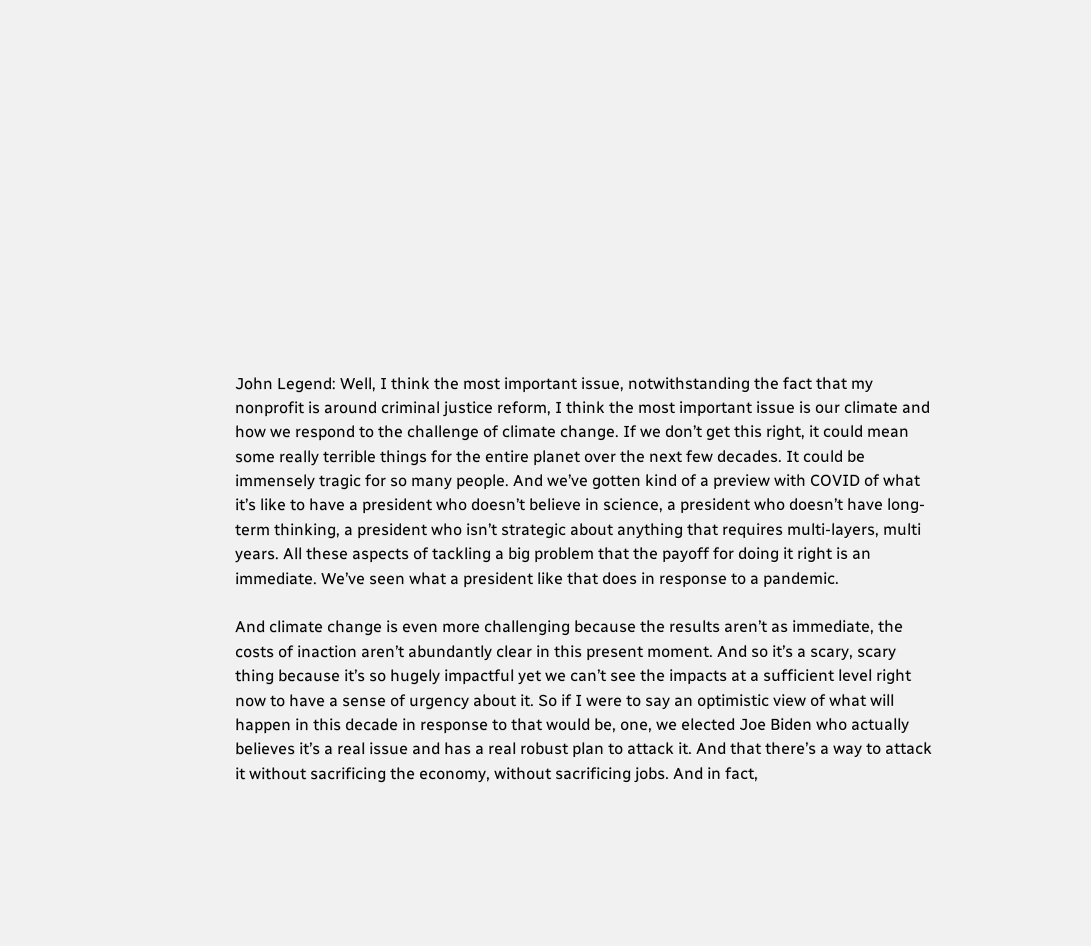John Legend: Well, I think the most important issue, notwithstanding the fact that my nonprofit is around criminal justice reform, I think the most important issue is our climate and how we respond to the challenge of climate change. If we don’t get this right, it could mean some really terrible things for the entire planet over the next few decades. It could be immensely tragic for so many people. And we’ve gotten kind of a preview with COVID of what it’s like to have a president who doesn’t believe in science, a president who doesn’t have long-term thinking, a president who isn’t strategic about anything that requires multi-layers, multi years. All these aspects of tackling a big problem that the payoff for doing it right is an immediate. We’ve seen what a president like that does in response to a pandemic.

And climate change is even more challenging because the results aren’t as immediate, the costs of inaction aren’t abundantly clear in this present moment. And so it’s a scary, scary thing because it’s so hugely impactful yet we can’t see the impacts at a sufficient level right now to have a sense of urgency about it. So if I were to say an optimistic view of what will happen in this decade in response to that would be, one, we elected Joe Biden who actually believes it’s a real issue and has a real robust plan to attack it. And that there’s a way to attack it without sacrificing the economy, without sacrificing jobs. And in fact,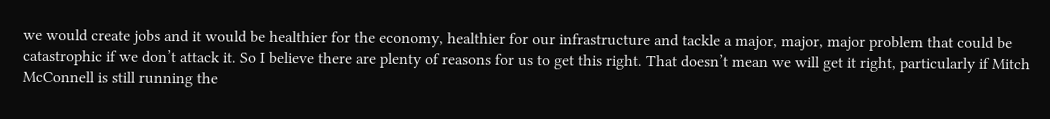we would create jobs and it would be healthier for the economy, healthier for our infrastructure and tackle a major, major, major problem that could be catastrophic if we don’t attack it. So I believe there are plenty of reasons for us to get this right. That doesn’t mean we will get it right, particularly if Mitch McConnell is still running the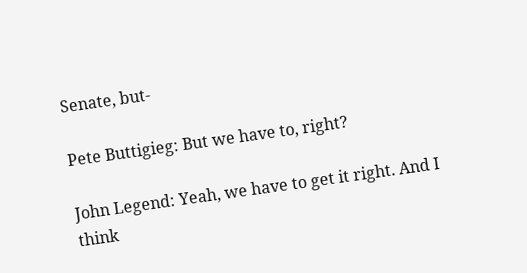Senate, but-

Pete Buttigieg: But we have to, right?

John Legend: Yeah, we have to get it right. And I think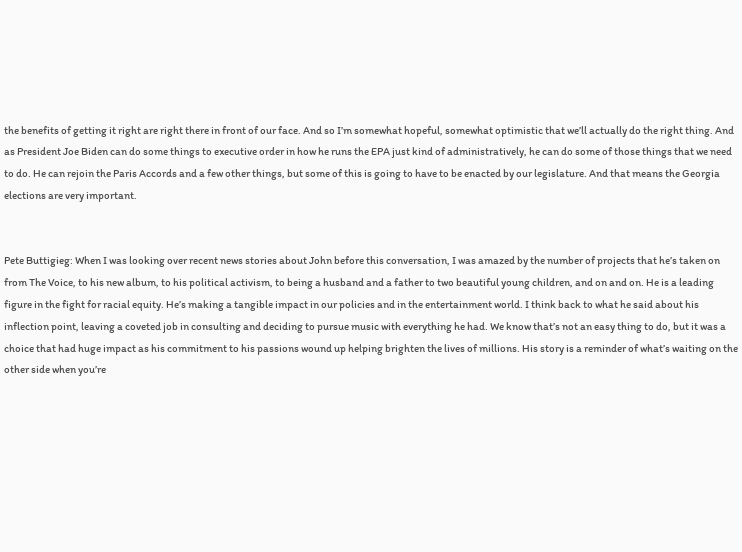the benefits of getting it right are right there in front of our face. And so I’m somewhat hopeful, somewhat optimistic that we’ll actually do the right thing. And as President Joe Biden can do some things to executive order in how he runs the EPA just kind of administratively, he can do some of those things that we need to do. He can rejoin the Paris Accords and a few other things, but some of this is going to have to be enacted by our legislature. And that means the Georgia elections are very important.


Pete Buttigieg: When I was looking over recent news stories about John before this conversation, I was amazed by the number of projects that he’s taken on from The Voice, to his new album, to his political activism, to being a husband and a father to two beautiful young children, and on and on. He is a leading figure in the fight for racial equity. He’s making a tangible impact in our policies and in the entertainment world. I think back to what he said about his inflection point, leaving a coveted job in consulting and deciding to pursue music with everything he had. We know that’s not an easy thing to do, but it was a choice that had huge impact as his commitment to his passions wound up helping brighten the lives of millions. His story is a reminder of what’s waiting on the other side when you’re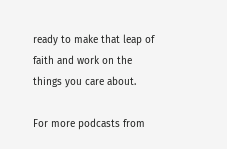ready to make that leap of faith and work on the things you care about.

For more podcasts from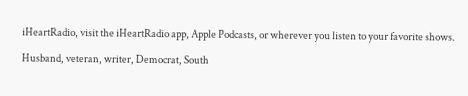iHeartRadio, visit the iHeartRadio app, Apple Podcasts, or wherever you listen to your favorite shows.

Husband, veteran, writer, Democrat, South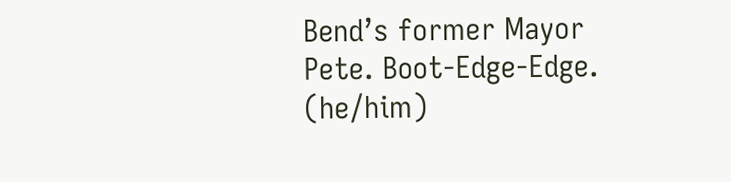Bend’s former Mayor Pete. Boot-Edge-Edge. (he/him)